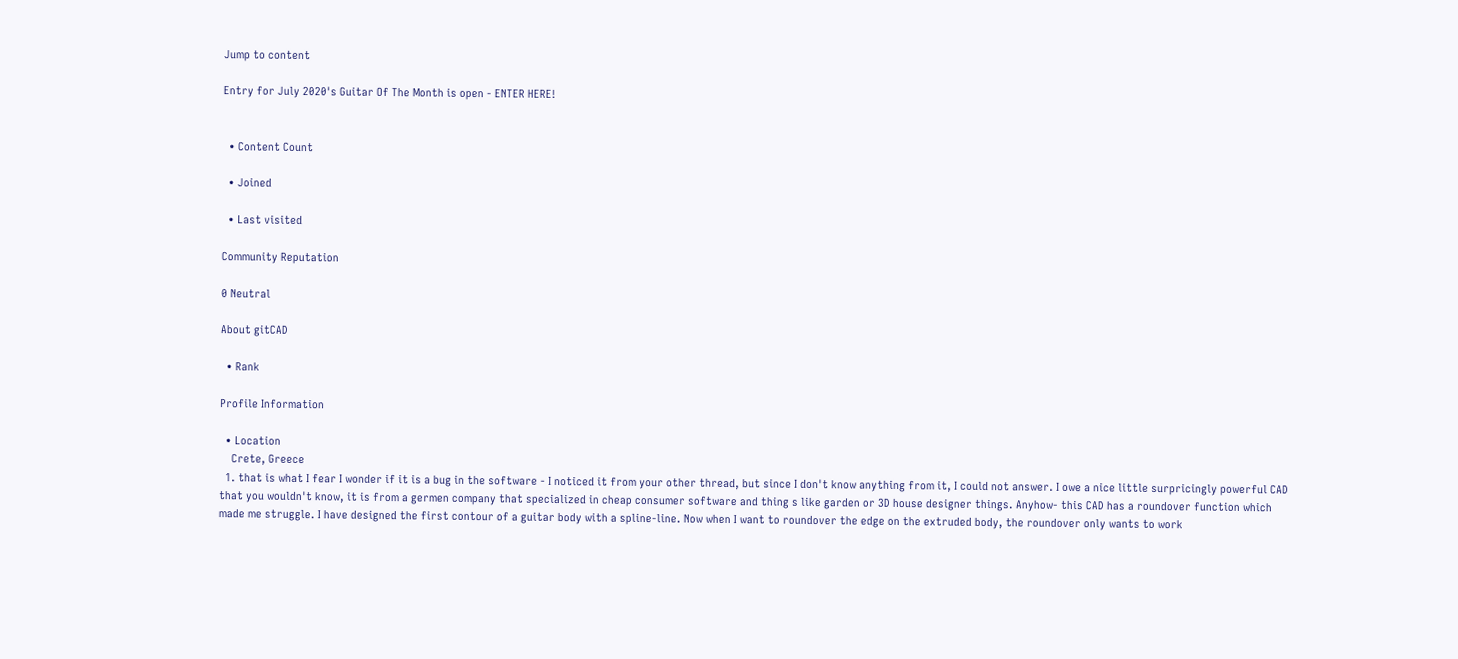Jump to content

Entry for July 2020's Guitar Of The Month is open - ENTER HERE!


  • Content Count

  • Joined

  • Last visited

Community Reputation

0 Neutral

About gitCAD

  • Rank

Profile Information

  • Location
    Crete, Greece
  1. that is what I fear I wonder if it is a bug in the software - I noticed it from your other thread, but since I don't know anything from it, I could not answer. I owe a nice little surpricingly powerful CAD that you wouldn't know, it is from a germen company that specialized in cheap consumer software and thing s like garden or 3D house designer things. Anyhow- this CAD has a roundover function which made me struggle. I have designed the first contour of a guitar body with a spline-line. Now when I want to roundover the edge on the extruded body, the roundover only wants to work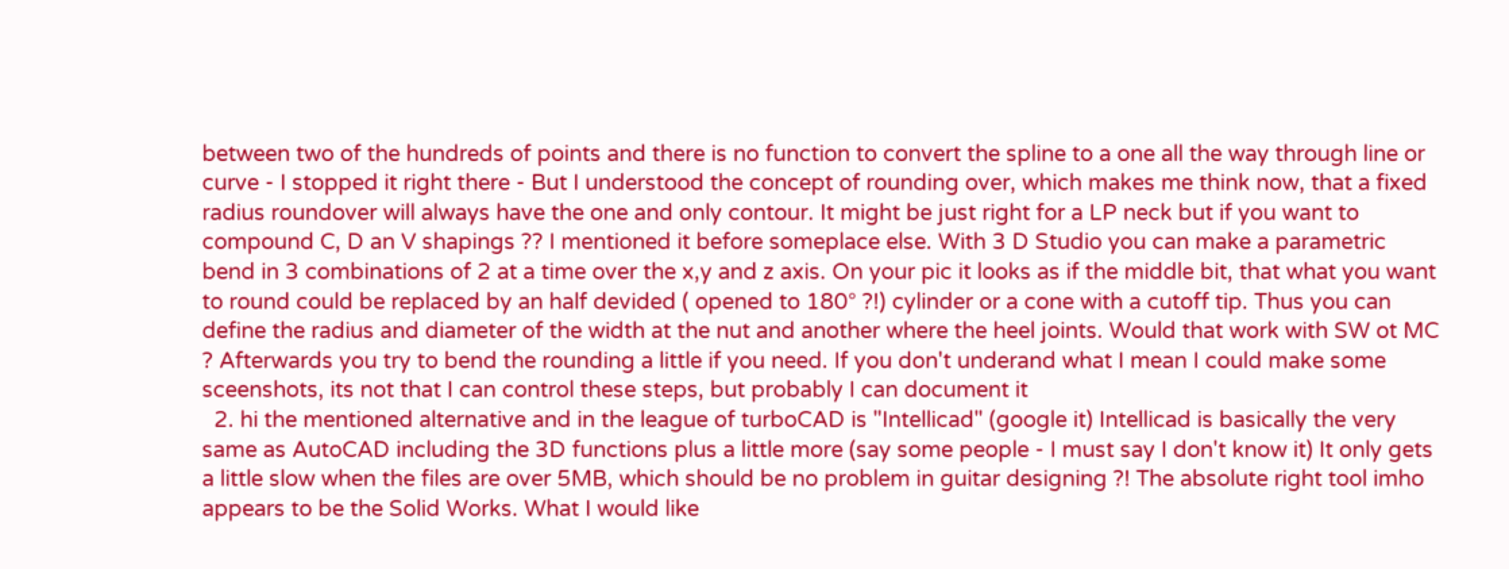between two of the hundreds of points and there is no function to convert the spline to a one all the way through line or curve - I stopped it right there - But I understood the concept of rounding over, which makes me think now, that a fixed radius roundover will always have the one and only contour. It might be just right for a LP neck but if you want to compound C, D an V shapings ?? I mentioned it before someplace else. With 3 D Studio you can make a parametric bend in 3 combinations of 2 at a time over the x,y and z axis. On your pic it looks as if the middle bit, that what you want to round could be replaced by an half devided ( opened to 180° ?!) cylinder or a cone with a cutoff tip. Thus you can define the radius and diameter of the width at the nut and another where the heel joints. Would that work with SW ot MC ? Afterwards you try to bend the rounding a little if you need. If you don't underand what I mean I could make some sceenshots, its not that I can control these steps, but probably I can document it
  2. hi the mentioned alternative and in the league of turboCAD is "Intellicad" (google it) Intellicad is basically the very same as AutoCAD including the 3D functions plus a little more (say some people - I must say I don't know it) It only gets a little slow when the files are over 5MB, which should be no problem in guitar designing ?! The absolute right tool imho appears to be the Solid Works. What I would like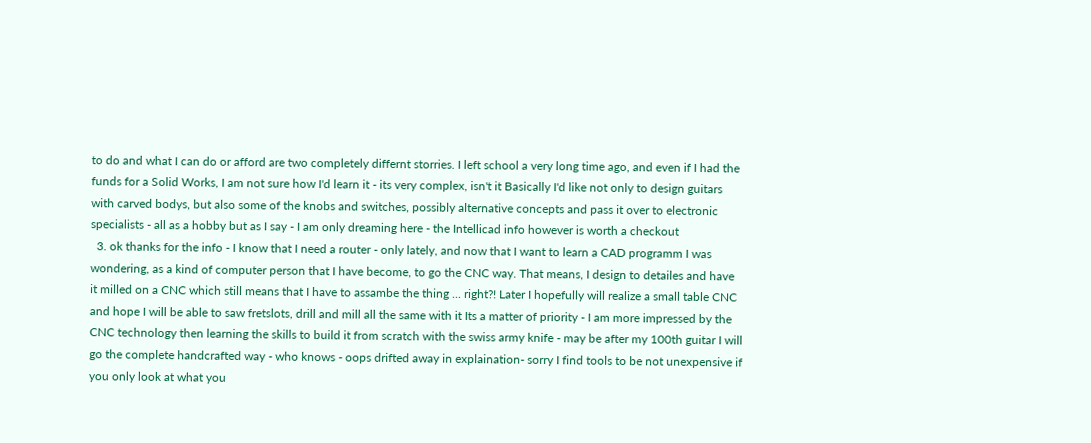to do and what I can do or afford are two completely differnt storries. I left school a very long time ago, and even if I had the funds for a Solid Works, I am not sure how I'd learn it - its very complex, isn't it Basically I'd like not only to design guitars with carved bodys, but also some of the knobs and switches, possibly alternative concepts and pass it over to electronic specialists - all as a hobby but as I say - I am only dreaming here - the Intellicad info however is worth a checkout
  3. ok thanks for the info - I know that I need a router - only lately, and now that I want to learn a CAD programm I was wondering, as a kind of computer person that I have become, to go the CNC way. That means, I design to detailes and have it milled on a CNC which still means that I have to assambe the thing ... right?! Later I hopefully will realize a small table CNC and hope I will be able to saw fretslots, drill and mill all the same with it Its a matter of priority - I am more impressed by the CNC technology then learning the skills to build it from scratch with the swiss army knife - may be after my 100th guitar I will go the complete handcrafted way - who knows - oops drifted away in explaination- sorry I find tools to be not unexpensive if you only look at what you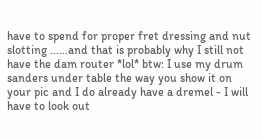have to spend for proper fret dressing and nut slotting ......and that is probably why I still not have the dam router *lol* btw: I use my drum sanders under table the way you show it on your pic and I do already have a dremel - I will have to look out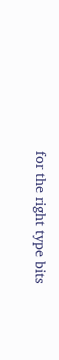for the right type bits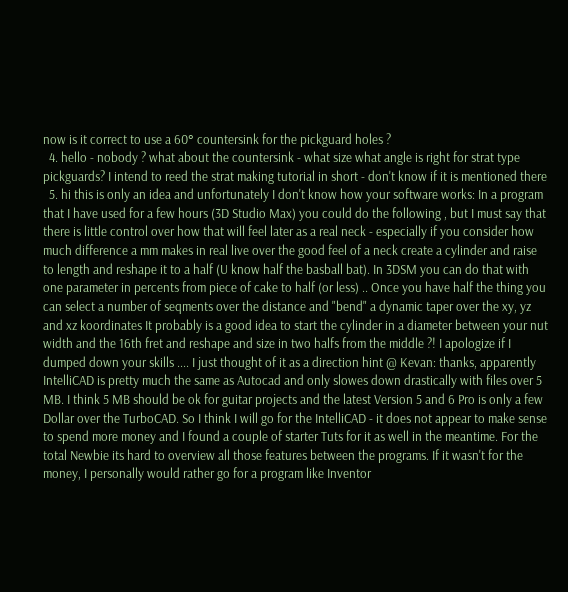now is it correct to use a 60° countersink for the pickguard holes ?
  4. hello - nobody ? what about the countersink - what size what angle is right for strat type pickguards? I intend to reed the strat making tutorial in short - don't know if it is mentioned there
  5. hi this is only an idea and unfortunately I don't know how your software works: In a program that I have used for a few hours (3D Studio Max) you could do the following , but I must say that there is little control over how that will feel later as a real neck - especially if you consider how much difference a mm makes in real live over the good feel of a neck create a cylinder and raise to length and reshape it to a half (U know half the basball bat). In 3DSM you can do that with one parameter in percents from piece of cake to half (or less) .. Once you have half the thing you can select a number of seqments over the distance and "bend" a dynamic taper over the xy, yz and xz koordinates It probably is a good idea to start the cylinder in a diameter between your nut width and the 16th fret and reshape and size in two halfs from the middle ?! I apologize if I dumped down your skills .... I just thought of it as a direction hint @ Kevan: thanks, apparently IntelliCAD is pretty much the same as Autocad and only slowes down drastically with files over 5 MB. I think 5 MB should be ok for guitar projects and the latest Version 5 and 6 Pro is only a few Dollar over the TurboCAD. So I think I will go for the IntelliCAD - it does not appear to make sense to spend more money and I found a couple of starter Tuts for it as well in the meantime. For the total Newbie its hard to overview all those features between the programs. If it wasn't for the money, I personally would rather go for a program like Inventor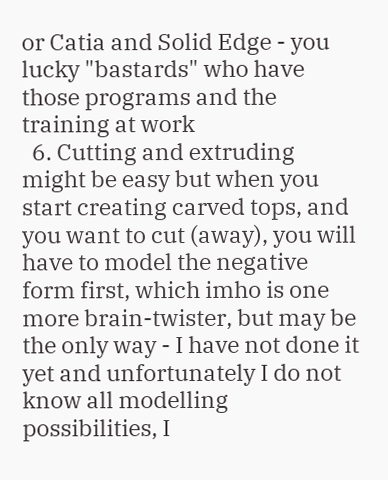or Catia and Solid Edge - you lucky "bastards" who have those programs and the training at work
  6. Cutting and extruding might be easy but when you start creating carved tops, and you want to cut (away), you will have to model the negative form first, which imho is one more brain-twister, but may be the only way - I have not done it yet and unfortunately I do not know all modelling possibilities, I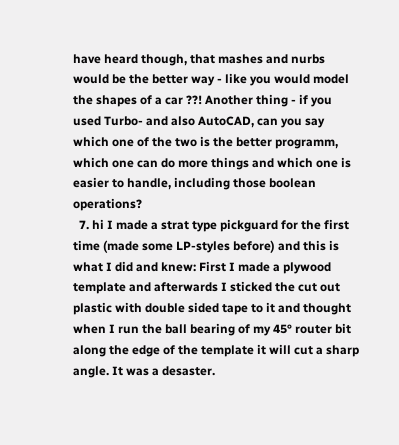have heard though, that mashes and nurbs would be the better way - like you would model the shapes of a car ??! Another thing - if you used Turbo- and also AutoCAD, can you say which one of the two is the better programm, which one can do more things and which one is easier to handle, including those boolean operations?
  7. hi I made a strat type pickguard for the first time (made some LP-styles before) and this is what I did and knew: First I made a plywood template and afterwards I sticked the cut out plastic with double sided tape to it and thought when I run the ball bearing of my 45° router bit along the edge of the template it will cut a sharp angle. It was a desaster.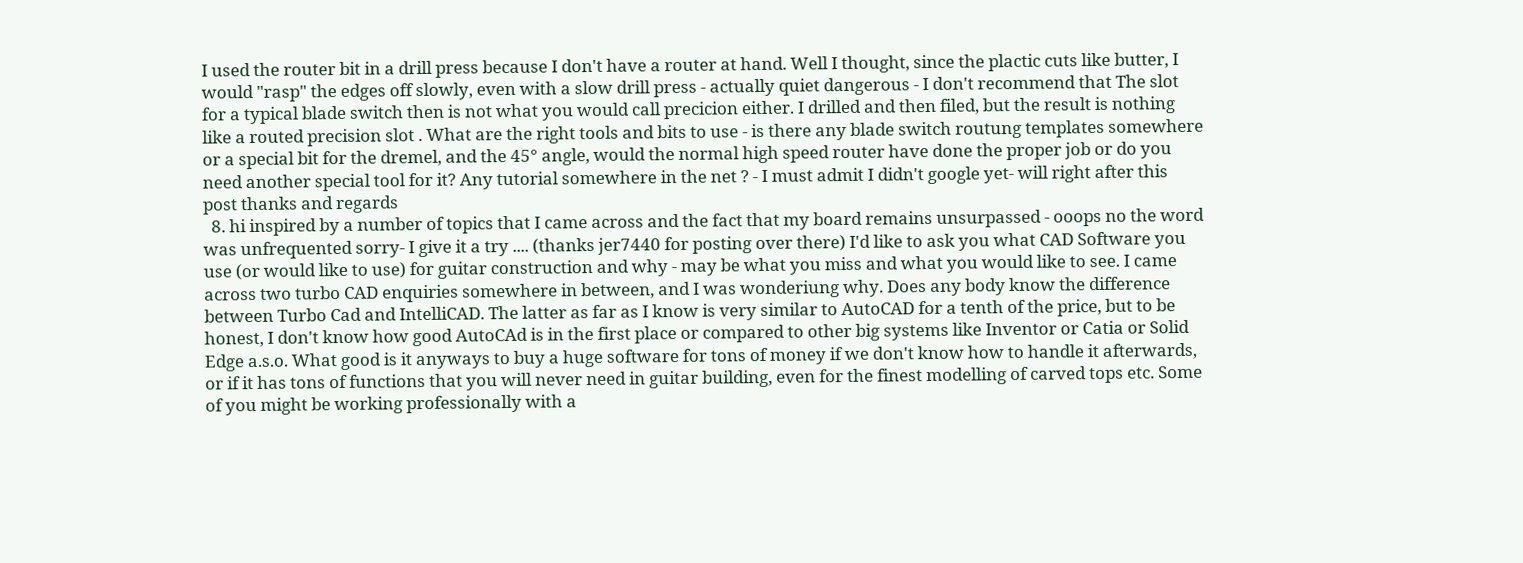I used the router bit in a drill press because I don't have a router at hand. Well I thought, since the plactic cuts like butter, I would "rasp" the edges off slowly, even with a slow drill press - actually quiet dangerous - I don't recommend that The slot for a typical blade switch then is not what you would call precicion either. I drilled and then filed, but the result is nothing like a routed precision slot . What are the right tools and bits to use - is there any blade switch routung templates somewhere or a special bit for the dremel, and the 45° angle, would the normal high speed router have done the proper job or do you need another special tool for it? Any tutorial somewhere in the net ? - I must admit I didn't google yet- will right after this post thanks and regards
  8. hi inspired by a number of topics that I came across and the fact that my board remains unsurpassed - ooops no the word was unfrequented sorry- I give it a try .... (thanks jer7440 for posting over there) I'd like to ask you what CAD Software you use (or would like to use) for guitar construction and why - may be what you miss and what you would like to see. I came across two turbo CAD enquiries somewhere in between, and I was wonderiung why. Does any body know the difference between Turbo Cad and IntelliCAD. The latter as far as I know is very similar to AutoCAD for a tenth of the price, but to be honest, I don't know how good AutoCAd is in the first place or compared to other big systems like Inventor or Catia or Solid Edge a.s.o. What good is it anyways to buy a huge software for tons of money if we don't know how to handle it afterwards, or if it has tons of functions that you will never need in guitar building, even for the finest modelling of carved tops etc. Some of you might be working professionally with a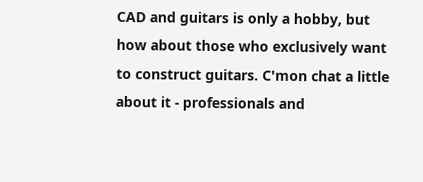CAD and guitars is only a hobby, but how about those who exclusively want to construct guitars. C'mon chat a little about it - professionals and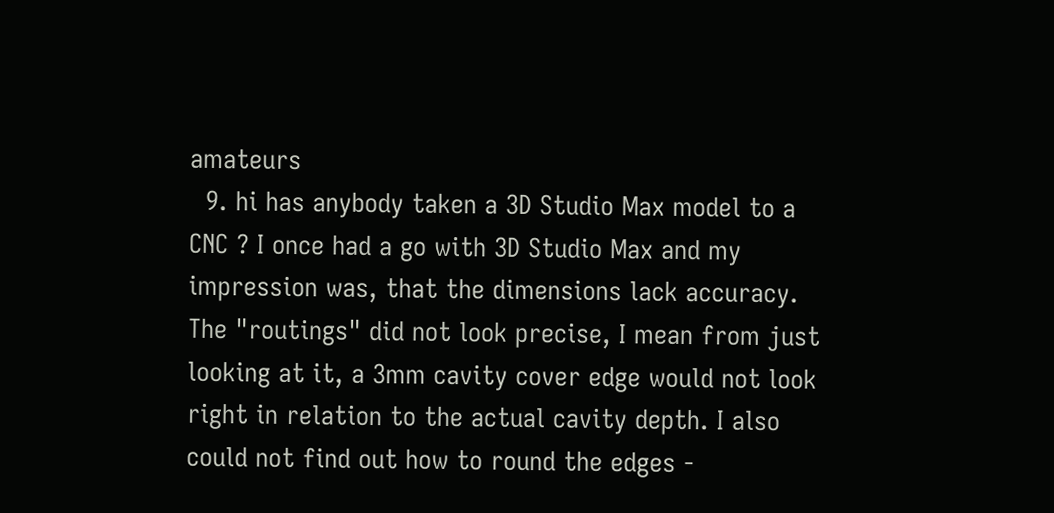amateurs
  9. hi has anybody taken a 3D Studio Max model to a CNC ? I once had a go with 3D Studio Max and my impression was, that the dimensions lack accuracy. The "routings" did not look precise, I mean from just looking at it, a 3mm cavity cover edge would not look right in relation to the actual cavity depth. I also could not find out how to round the edges -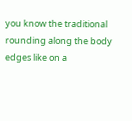you know the traditional rounding along the body edges like on a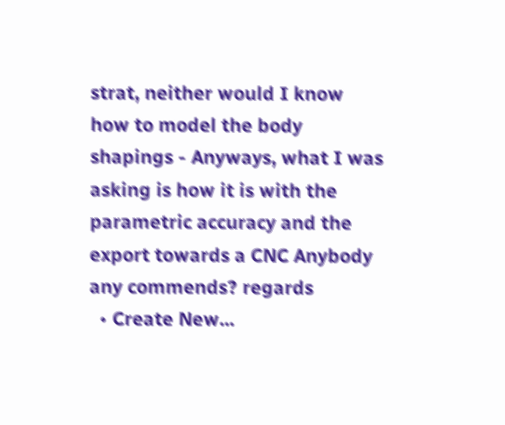strat, neither would I know how to model the body shapings - Anyways, what I was asking is how it is with the parametric accuracy and the export towards a CNC Anybody any commends? regards
  • Create New...